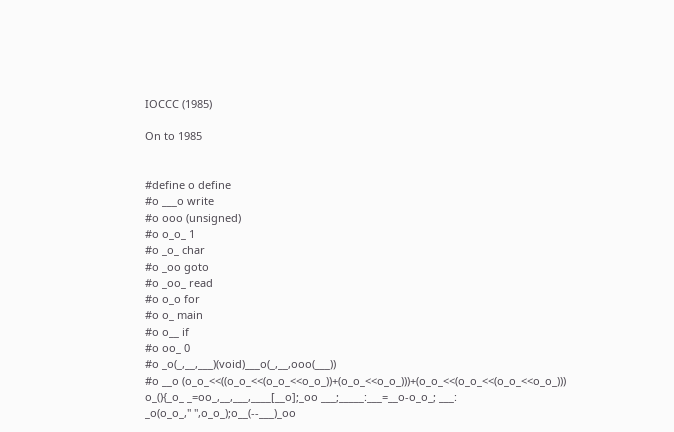IOCCC (1985)

On to 1985


#define o define
#o ___o write
#o ooo (unsigned)
#o o_o_ 1
#o _o_ char
#o _oo goto
#o _oo_ read
#o o_o for
#o o_ main
#o o__ if
#o oo_ 0
#o _o(_,__,___)(void)___o(_,__,ooo(___))
#o __o (o_o_<<((o_o_<<(o_o_<<o_o_))+(o_o_<<o_o_)))+(o_o_<<(o_o_<<(o_o_<<o_o_)))
o_(){_o_ _=oo_,__,___,____[__o];_oo ___;_____:___=__o-o_o_; ___:
_o(o_o_," ",o_o_);o__(--___)_oo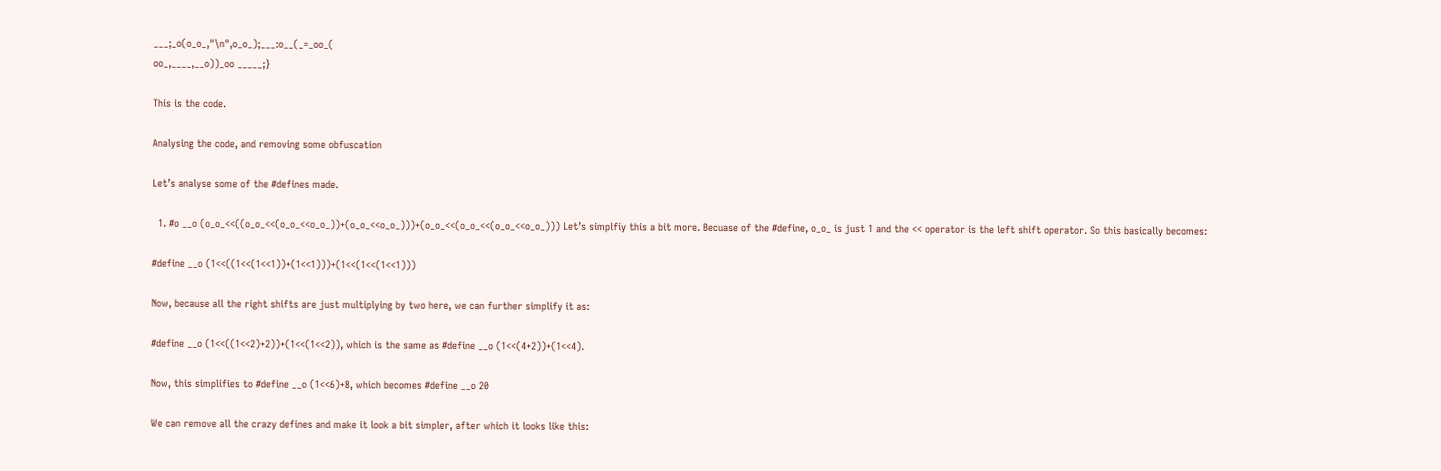___;_o(o_o_,"\n",o_o_);___:o__(_=_oo_(
oo_,____,__o))_oo _____;}

This is the code.

Analysing the code, and removing some obfuscation

Let’s analyse some of the #defines made.

  1. #o __o (o_o_<<((o_o_<<(o_o_<<o_o_))+(o_o_<<o_o_)))+(o_o_<<(o_o_<<(o_o_<<o_o_))) Let’s simplfiy this a bit more. Becuase of the #define, o_o_ is just 1 and the << operator is the left shift operator. So this basically becomes:

#define __o (1<<((1<<(1<<1))+(1<<1)))+(1<<(1<<(1<<1)))

Now, because all the right shifts are just multiplying by two here, we can further simplify it as:

#define __o (1<<((1<<2)+2))+(1<<(1<<2)), which is the same as #define __o (1<<(4+2))+(1<<4).

Now, this simplifies to #define __o (1<<6)+8, which becomes #define __o 20

We can remove all the crazy defines and make it look a bit simpler, after which it looks like this: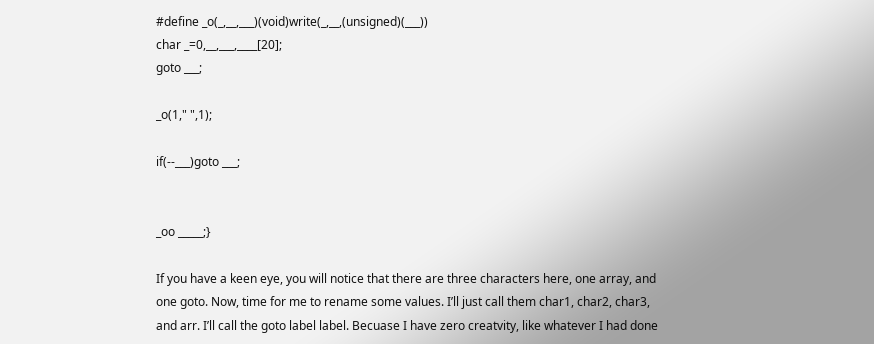#define _o(_,__,___)(void)write(_,__,(unsigned)(___))
char _=0,__,___,____[20];
goto ___;

_o(1," ",1);

if(--___)goto ___;


_oo _____;}

If you have a keen eye, you will notice that there are three characters here, one array, and one goto. Now, time for me to rename some values. I’ll just call them char1, char2, char3, and arr. I’ll call the goto label label. Becuase I have zero creatvity, like whatever I had done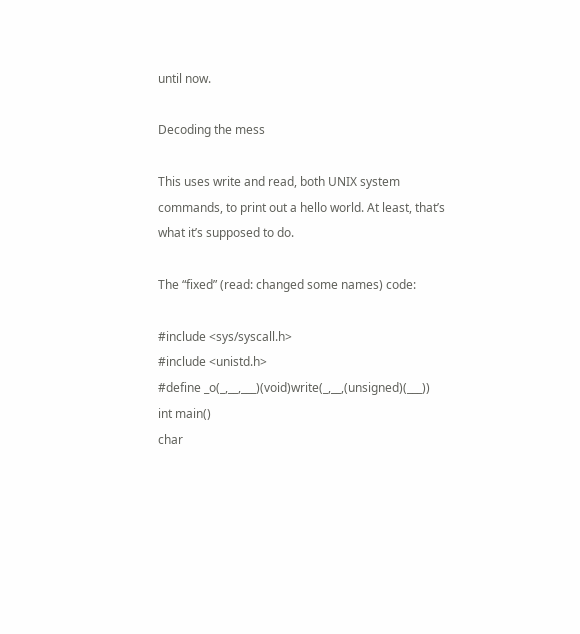until now.

Decoding the mess

This uses write and read, both UNIX system commands, to print out a hello world. At least, that’s what it’s supposed to do.

The “fixed” (read: changed some names) code:

#include <sys/syscall.h>
#include <unistd.h>
#define _o(_,__,___)(void)write(_,__,(unsigned)(___))
int main()
char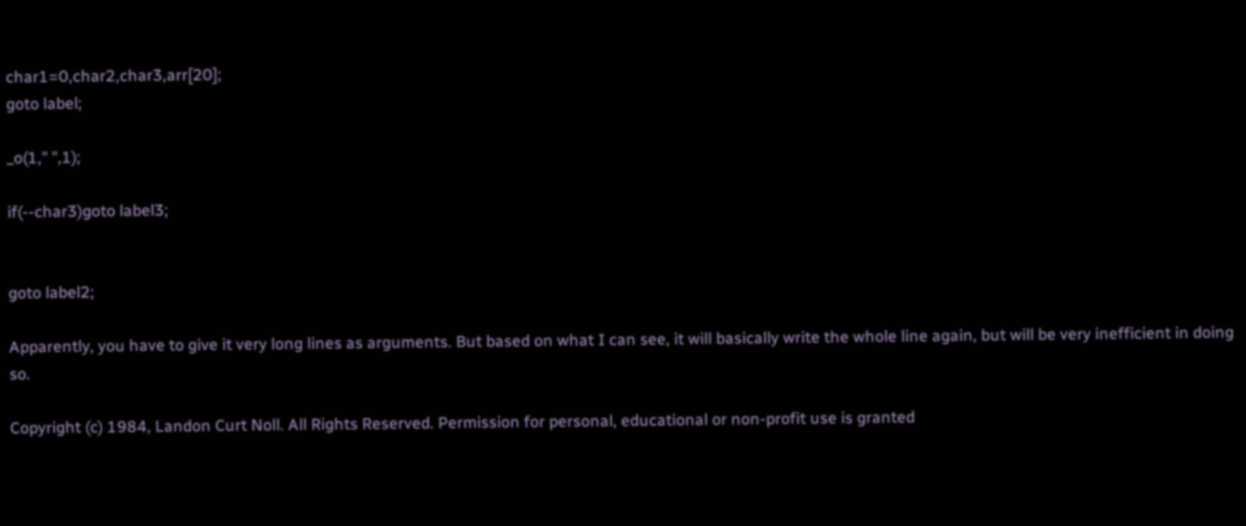char1=0,char2,char3,arr[20];
goto label;

_o(1," ",1);

if(--char3)goto label3;


goto label2;

Apparently, you have to give it very long lines as arguments. But based on what I can see, it will basically write the whole line again, but will be very inefficient in doing so.

Copyright (c) 1984, Landon Curt Noll. All Rights Reserved. Permission for personal, educational or non-profit use is granted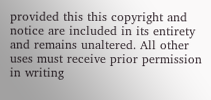provided this this copyright and notice are included in its entirety and remains unaltered. All other uses must receive prior permission in writing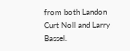from both Landon Curt Noll and Larry Bassel.